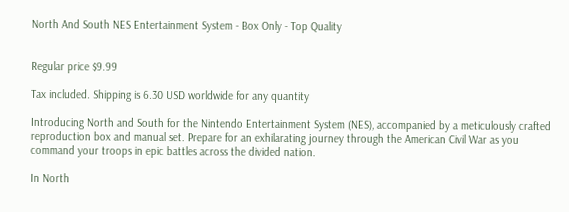North And South NES Entertainment System - Box Only - Top Quality


Regular price $9.99

Tax included. Shipping is 6.30 USD worldwide for any quantity

Introducing North and South for the Nintendo Entertainment System (NES), accompanied by a meticulously crafted reproduction box and manual set. Prepare for an exhilarating journey through the American Civil War as you command your troops in epic battles across the divided nation.

In North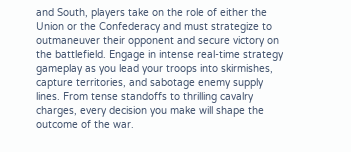and South, players take on the role of either the Union or the Confederacy and must strategize to outmaneuver their opponent and secure victory on the battlefield. Engage in intense real-time strategy gameplay as you lead your troops into skirmishes, capture territories, and sabotage enemy supply lines. From tense standoffs to thrilling cavalry charges, every decision you make will shape the outcome of the war.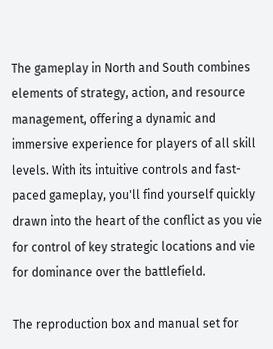The gameplay in North and South combines elements of strategy, action, and resource management, offering a dynamic and immersive experience for players of all skill levels. With its intuitive controls and fast-paced gameplay, you'll find yourself quickly drawn into the heart of the conflict as you vie for control of key strategic locations and vie for dominance over the battlefield.

The reproduction box and manual set for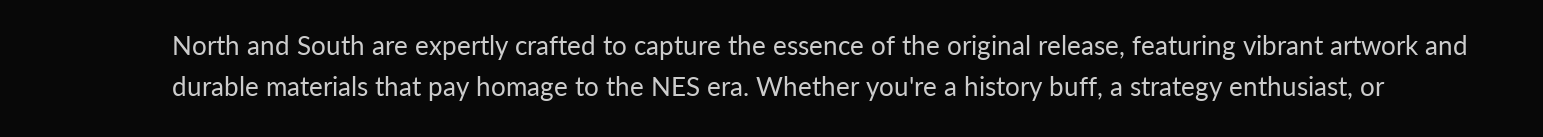North and South are expertly crafted to capture the essence of the original release, featuring vibrant artwork and durable materials that pay homage to the NES era. Whether you're a history buff, a strategy enthusiast, or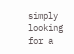simply looking for a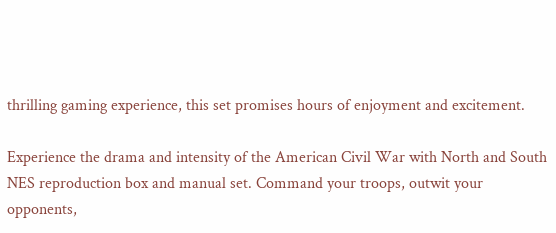thrilling gaming experience, this set promises hours of enjoyment and excitement.

Experience the drama and intensity of the American Civil War with North and South NES reproduction box and manual set. Command your troops, outwit your opponents,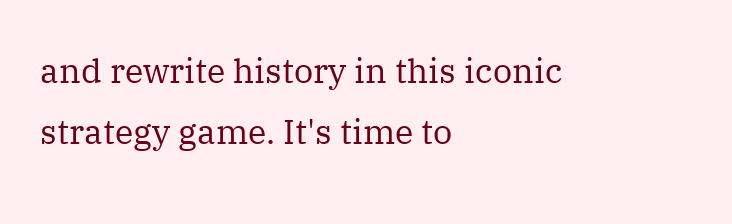and rewrite history in this iconic strategy game. It's time to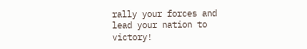rally your forces and lead your nation to victory!